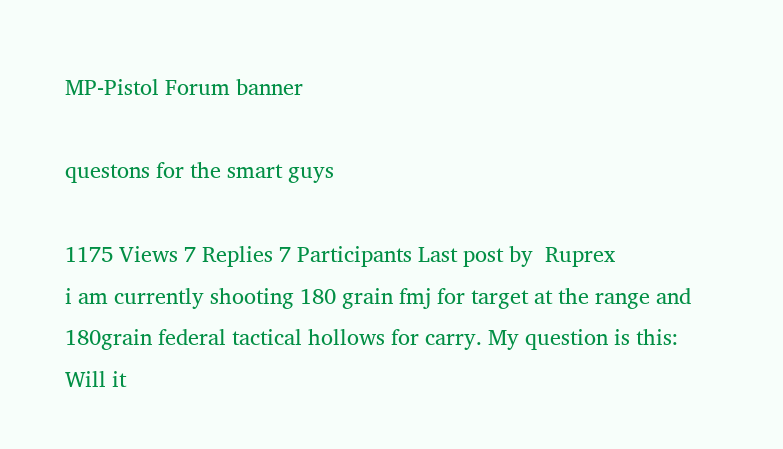MP-Pistol Forum banner

questons for the smart guys

1175 Views 7 Replies 7 Participants Last post by  Ruprex
i am currently shooting 180 grain fmj for target at the range and 180grain federal tactical hollows for carry. My question is this: Will it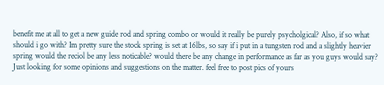benefit me at all to get a new guide rod and spring combo or would it really be purely psycholgical? Also, if so what should i go with? Im pretty sure the stock spring is set at 16lbs, so say if i put in a tungsten rod and a slightly heavier spring would the reciol be any less noticable? would there be any change in performance as far as you guys would say? Just looking for some opinions and suggestions on the matter. feel free to post pics of yours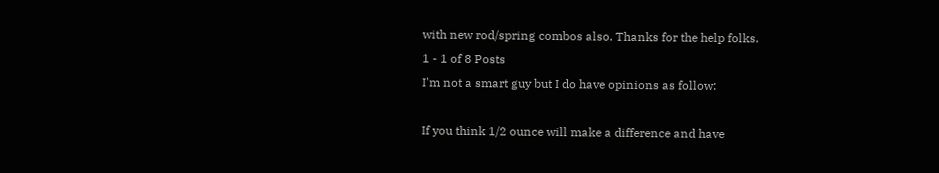with new rod/spring combos also. Thanks for the help folks.
1 - 1 of 8 Posts
I'm not a smart guy but I do have opinions as follow:

If you think 1/2 ounce will make a difference and have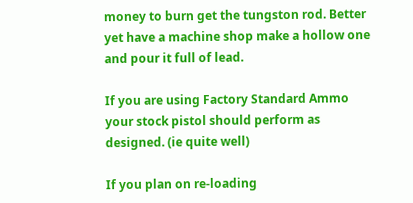money to burn get the tungston rod. Better yet have a machine shop make a hollow one and pour it full of lead.

If you are using Factory Standard Ammo your stock pistol should perform as designed. (ie quite well)

If you plan on re-loading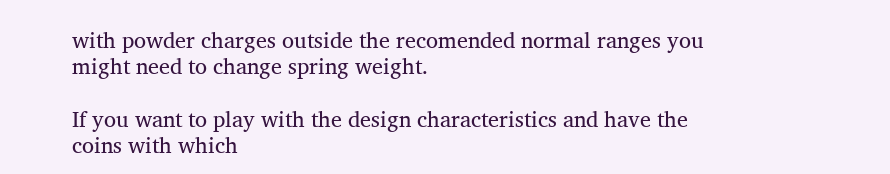with powder charges outside the recomended normal ranges you might need to change spring weight.

If you want to play with the design characteristics and have the coins with which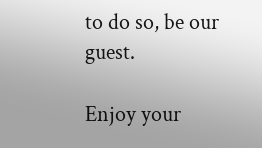to do so, be our guest.

Enjoy your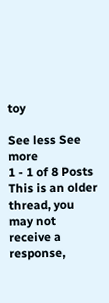toy

See less See more
1 - 1 of 8 Posts
This is an older thread, you may not receive a response,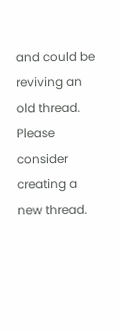and could be reviving an old thread. Please consider creating a new thread.